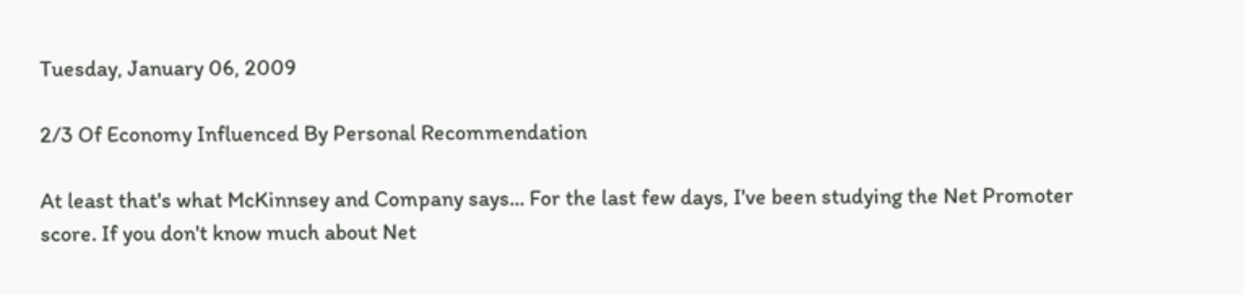Tuesday, January 06, 2009

2/3 Of Economy Influenced By Personal Recommendation

At least that's what McKinnsey and Company says... For the last few days, I've been studying the Net Promoter score. If you don't know much about Net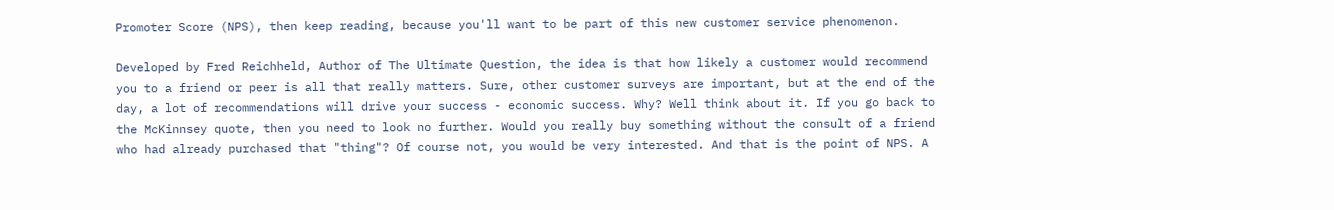Promoter Score (NPS), then keep reading, because you'll want to be part of this new customer service phenomenon.

Developed by Fred Reichheld, Author of The Ultimate Question, the idea is that how likely a customer would recommend you to a friend or peer is all that really matters. Sure, other customer surveys are important, but at the end of the day, a lot of recommendations will drive your success - economic success. Why? Well think about it. If you go back to the McKinnsey quote, then you need to look no further. Would you really buy something without the consult of a friend who had already purchased that "thing"? Of course not, you would be very interested. And that is the point of NPS. A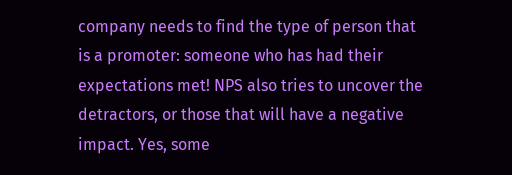company needs to find the type of person that is a promoter: someone who has had their expectations met! NPS also tries to uncover the detractors, or those that will have a negative impact. Yes, some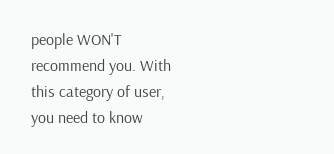people WON'T recommend you. With this category of user, you need to know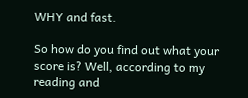WHY and fast.

So how do you find out what your score is? Well, according to my reading and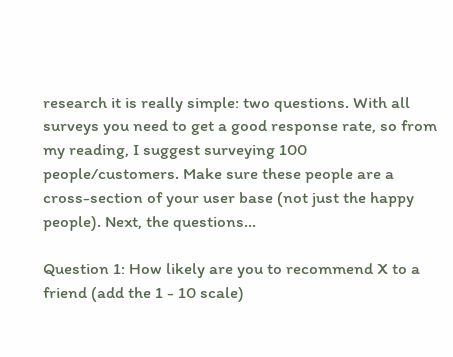research it is really simple: two questions. With all surveys you need to get a good response rate, so from my reading, I suggest surveying 100 people/customers. Make sure these people are a cross-section of your user base (not just the happy people). Next, the questions...

Question 1: How likely are you to recommend X to a friend (add the 1 - 10 scale)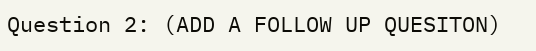Question 2: (ADD A FOLLOW UP QUESITON)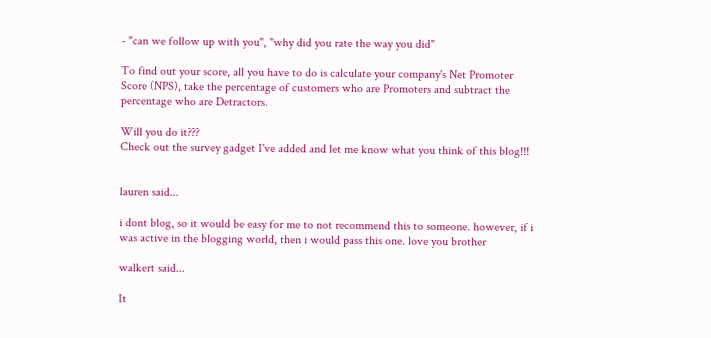- "can we follow up with you", "why did you rate the way you did"

To find out your score, all you have to do is calculate your company's Net Promoter Score (NPS), take the percentage of customers who are Promoters and subtract the percentage who are Detractors.

Will you do it???
Check out the survey gadget I've added and let me know what you think of this blog!!!


lauren said...

i dont blog, so it would be easy for me to not recommend this to someone. however, if i was active in the blogging world, then i would pass this one. love you brother

walkert said...

It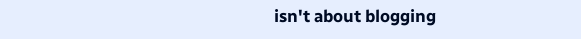isn't about blogging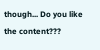though... Do you like the content???